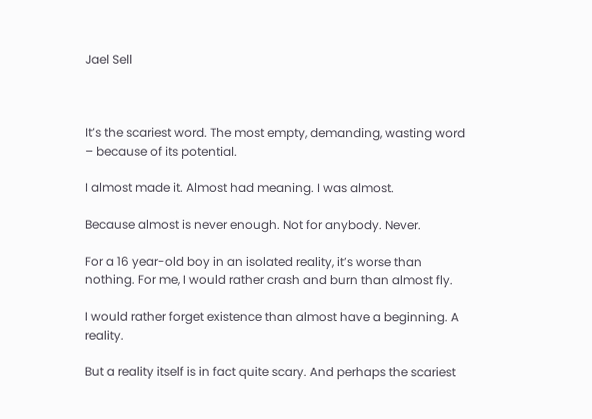Jael Sell



It’s the scariest word. The most empty, demanding, wasting word – because of its potential.

I almost made it. Almost had meaning. I was almost.

Because almost is never enough. Not for anybody. Never.

For a 16 year-old boy in an isolated reality, it’s worse than nothing. For me, I would rather crash and burn than almost fly.

I would rather forget existence than almost have a beginning. A reality.

But a reality itself is in fact quite scary. And perhaps the scariest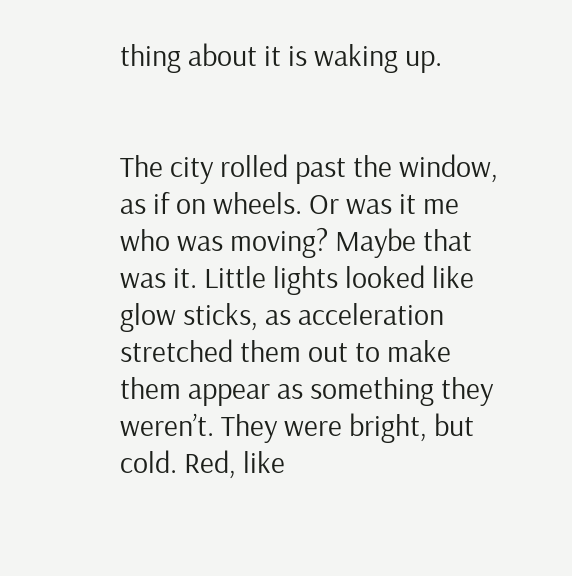thing about it is waking up.


The city rolled past the window, as if on wheels. Or was it me who was moving? Maybe that was it. Little lights looked like glow sticks, as acceleration stretched them out to make them appear as something they weren’t. They were bright, but cold. Red, like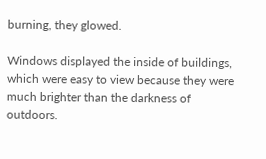burning, they glowed.

Windows displayed the inside of buildings, which were easy to view because they were much brighter than the darkness of outdoors.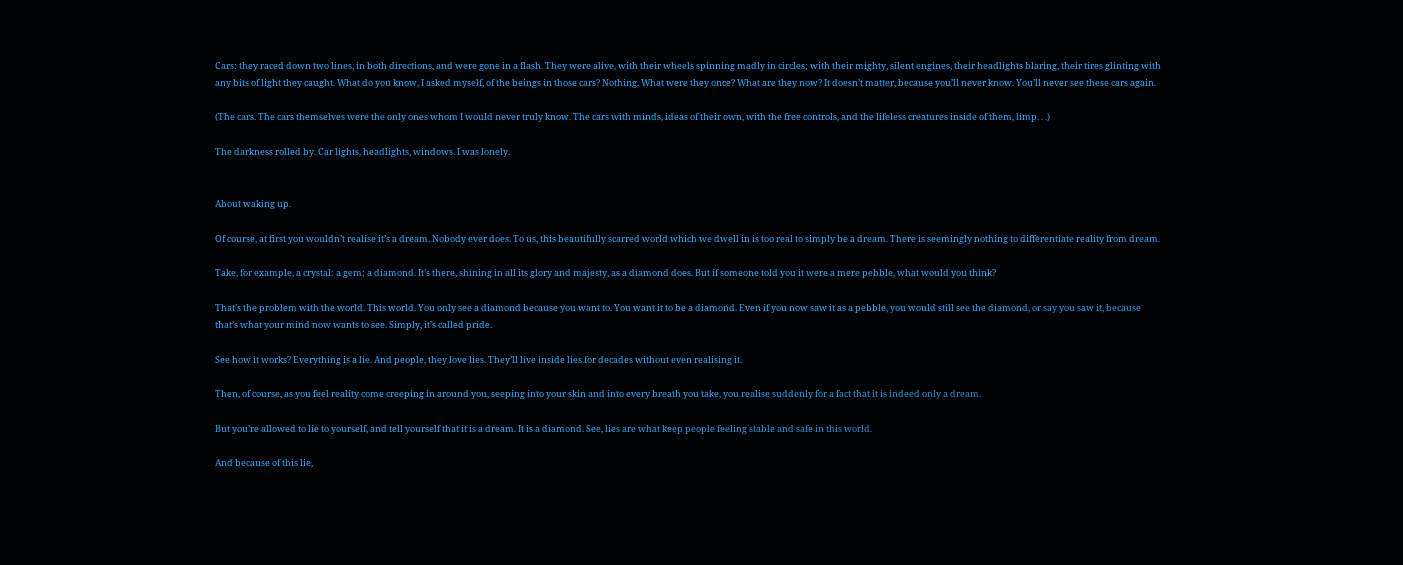Cars: they raced down two lines, in both directions, and were gone in a flash. They were alive, with their wheels spinning madly in circles; with their mighty, silent engines, their headlights blaring, their tires glinting with any bits of light they caught. What do you know, I asked myself, of the beings in those cars? Nothing. What were they once? What are they now? It doesn’t matter, because you’ll never know. You’ll never see these cars again.

(The cars. The cars themselves were the only ones whom I would never truly know. The cars with minds, ideas of their own, with the free controls, and the lifeless creatures inside of them, limp. . .)

The darkness rolled by. Car lights, headlights, windows. I was lonely.


About waking up.

Of course, at first you wouldn’t realise it’s a dream. Nobody ever does. To us, this beautifully scarred world which we dwell in is too real to simply be a dream. There is seemingly nothing to differentiate reality from dream.

Take, for example, a crystal: a gem; a diamond. It’s there, shining in all its glory and majesty, as a diamond does. But if someone told you it were a mere pebble, what would you think?

That’s the problem with the world. This world. You only see a diamond because you want to. You want it to be a diamond. Even if you now saw it as a pebble, you would still see the diamond, or say you saw it, because that’s what your mind now wants to see. Simply, it’s called pride.

See how it works? Everything is a lie. And people, they love lies. They’ll live inside lies for decades without even realising it.

Then, of course, as you feel reality come creeping in around you, seeping into your skin and into every breath you take, you realise suddenly for a fact that it is indeed only a dream.

But you’re allowed to lie to yourself, and tell yourself that it is a dream. It is a diamond. See, lies are what keep people feeling stable and safe in this world.

And because of this lie,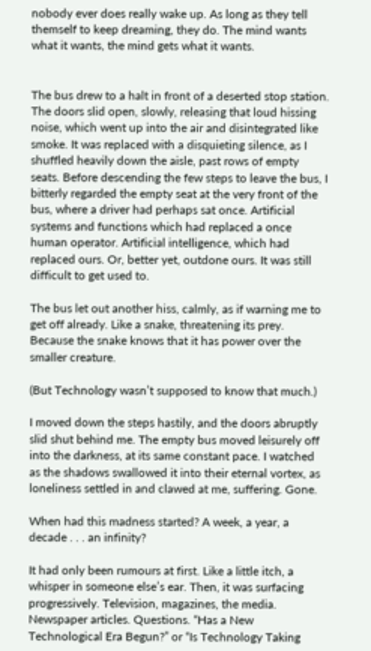nobody ever does really wake up. As long as they tell themself to keep dreaming, they do. The mind wants what it wants, the mind gets what it wants.


The bus drew to a halt in front of a deserted stop station. The doors slid open, slowly, releasing that loud hissing noise, which went up into the air and disintegrated like smoke. It was replaced with a disquieting silence, as I shuffled heavily down the aisle, past rows of empty seats. Before descending the few steps to leave the bus, I bitterly regarded the empty seat at the very front of the bus, where a driver had perhaps sat once. Artificial systems and functions which had replaced a once human operator. Artificial intelligence, which had replaced ours. Or, better yet, outdone ours. It was still difficult to get used to.

The bus let out another hiss, calmly, as if warning me to get off already. Like a snake, threatening its prey. Because the snake knows that it has power over the smaller creature.

(But Technology wasn’t supposed to know that much.)

I moved down the steps hastily, and the doors abruptly slid shut behind me. The empty bus moved leisurely off into the darkness, at its same constant pace. I watched as the shadows swallowed it into their eternal vortex, as loneliness settled in and clawed at me, suffering. Gone.

When had this madness started? A week, a year, a decade . . . an infinity?

It had only been rumours at first. Like a little itch, a whisper in someone else’s ear. Then, it was surfacing progressively. Television, magazines, the media. Newspaper articles. Questions. “Has a New Technological Era Begun?” or “Is Technology Taking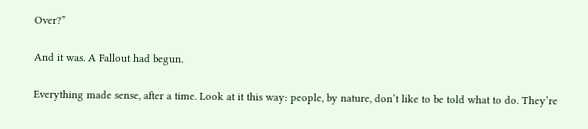Over?”

And it was. A Fallout had begun.

Everything made sense, after a time. Look at it this way: people, by nature, don’t like to be told what to do. They’re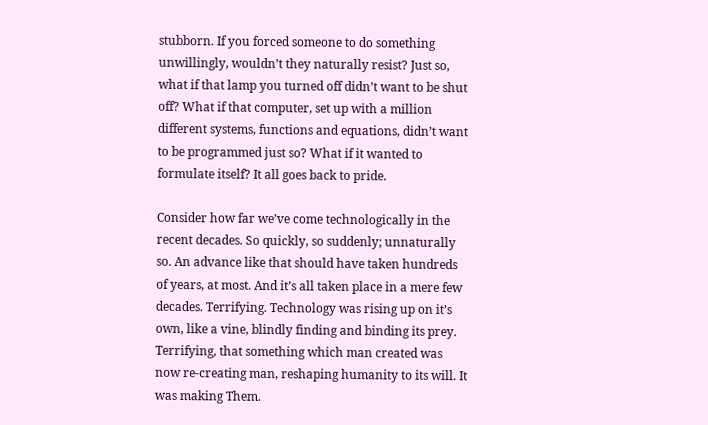stubborn. If you forced someone to do something unwillingly, wouldn’t they naturally resist? Just so, what if that lamp you turned off didn’t want to be shut off? What if that computer, set up with a million different systems, functions and equations, didn’t want to be programmed just so? What if it wanted to formulate itself? It all goes back to pride.

Consider how far we’ve come technologically in the recent decades. So quickly, so suddenly; unnaturally so. An advance like that should have taken hundreds of years, at most. And it’s all taken place in a mere few decades. Terrifying. Technology was rising up on it’s own, like a vine, blindly finding and binding its prey. Terrifying, that something which man created was now re-creating man, reshaping humanity to its will. It was making Them.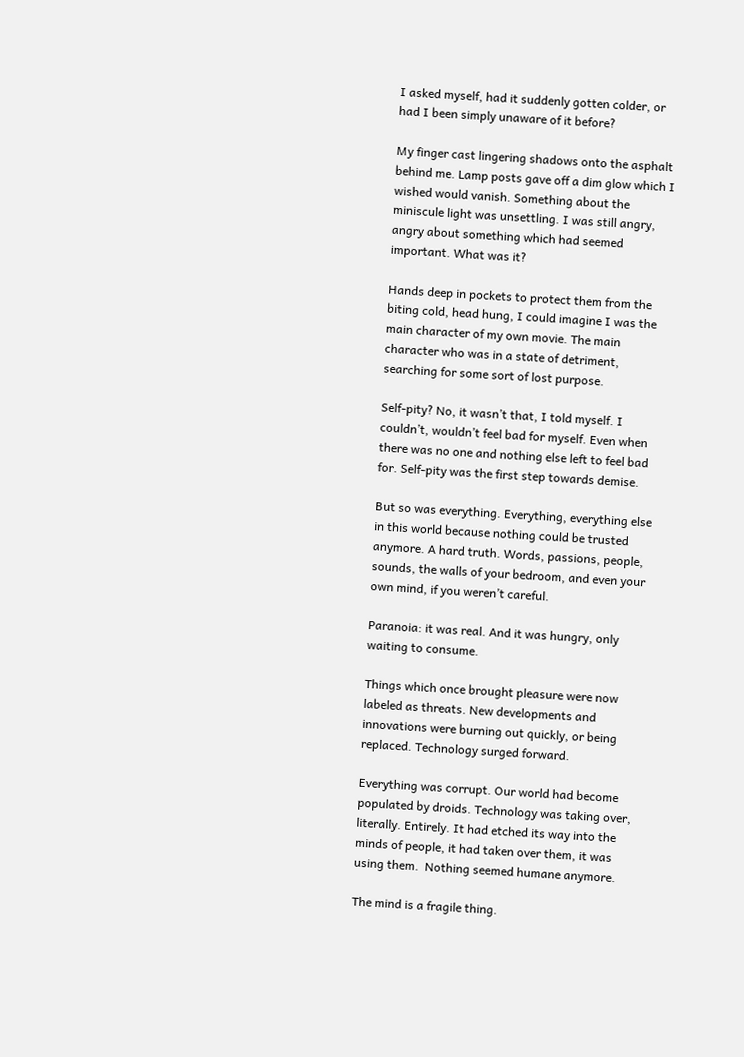I asked myself, had it suddenly gotten colder, or had I been simply unaware of it before?

My finger cast lingering shadows onto the asphalt behind me. Lamp posts gave off a dim glow which I wished would vanish. Something about the miniscule light was unsettling. I was still angry, angry about something which had seemed important. What was it?

Hands deep in pockets to protect them from the biting cold, head hung, I could imagine I was the main character of my own movie. The main character who was in a state of detriment, searching for some sort of lost purpose.

Self-pity? No, it wasn’t that, I told myself. I couldn’t, wouldn’t feel bad for myself. Even when there was no one and nothing else left to feel bad for. Self-pity was the first step towards demise.

But so was everything. Everything, everything else in this world because nothing could be trusted anymore. A hard truth. Words, passions, people, sounds, the walls of your bedroom, and even your own mind, if you weren’t careful.

Paranoia: it was real. And it was hungry, only waiting to consume.

Things which once brought pleasure were now labeled as threats. New developments and innovations were burning out quickly, or being replaced. Technology surged forward.

Everything was corrupt. Our world had become populated by droids. Technology was taking over, literally. Entirely. It had etched its way into the minds of people, it had taken over them, it was using them.  Nothing seemed humane anymore.

The mind is a fragile thing.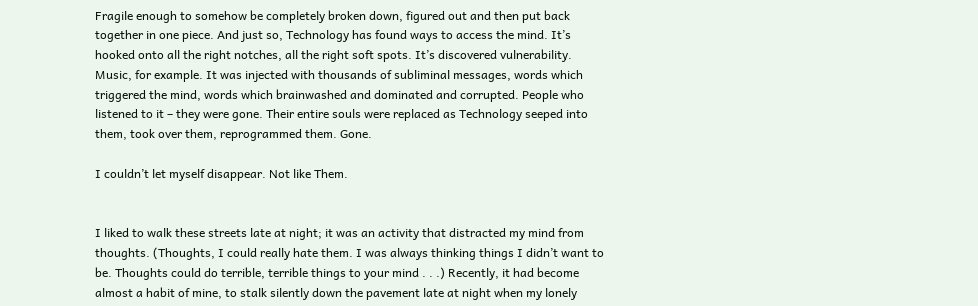Fragile enough to somehow be completely broken down, figured out and then put back together in one piece. And just so, Technology has found ways to access the mind. It’s hooked onto all the right notches, all the right soft spots. It’s discovered vulnerability. Music, for example. It was injected with thousands of subliminal messages, words which triggered the mind, words which brainwashed and dominated and corrupted. People who listened to it – they were gone. Their entire souls were replaced as Technology seeped into them, took over them, reprogrammed them. Gone.

I couldn’t let myself disappear. Not like Them.


I liked to walk these streets late at night; it was an activity that distracted my mind from thoughts. (Thoughts, I could really hate them. I was always thinking things I didn’t want to be. Thoughts could do terrible, terrible things to your mind . . .) Recently, it had become almost a habit of mine, to stalk silently down the pavement late at night when my lonely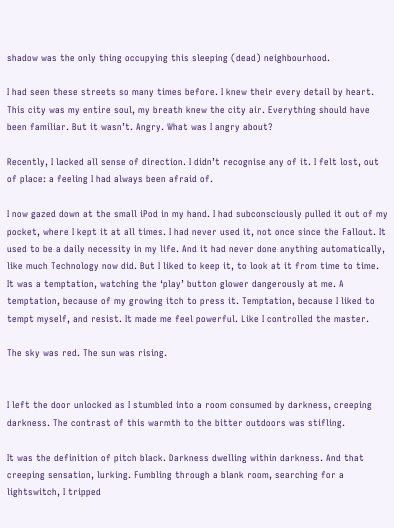shadow was the only thing occupying this sleeping (dead) neighbourhood.

I had seen these streets so many times before. I knew their every detail by heart. This city was my entire soul, my breath knew the city air. Everything should have been familiar. But it wasn’t. Angry. What was I angry about?

Recently, I lacked all sense of direction. I didn’t recognise any of it. I felt lost, out of place: a feeling I had always been afraid of.

I now gazed down at the small iPod in my hand. I had subconsciously pulled it out of my pocket, where I kept it at all times. I had never used it, not once since the Fallout. It used to be a daily necessity in my life. And it had never done anything automatically, like much Technology now did. But I liked to keep it, to look at it from time to time. It was a temptation, watching the ‘play’ button glower dangerously at me. A temptation, because of my growing itch to press it. Temptation, because I liked to tempt myself, and resist. It made me feel powerful. Like I controlled the master.

The sky was red. The sun was rising.


I left the door unlocked as I stumbled into a room consumed by darkness, creeping darkness. The contrast of this warmth to the bitter outdoors was stifling.

It was the definition of pitch black. Darkness dwelling within darkness. And that creeping sensation, lurking. Fumbling through a blank room, searching for a lightswitch, I tripped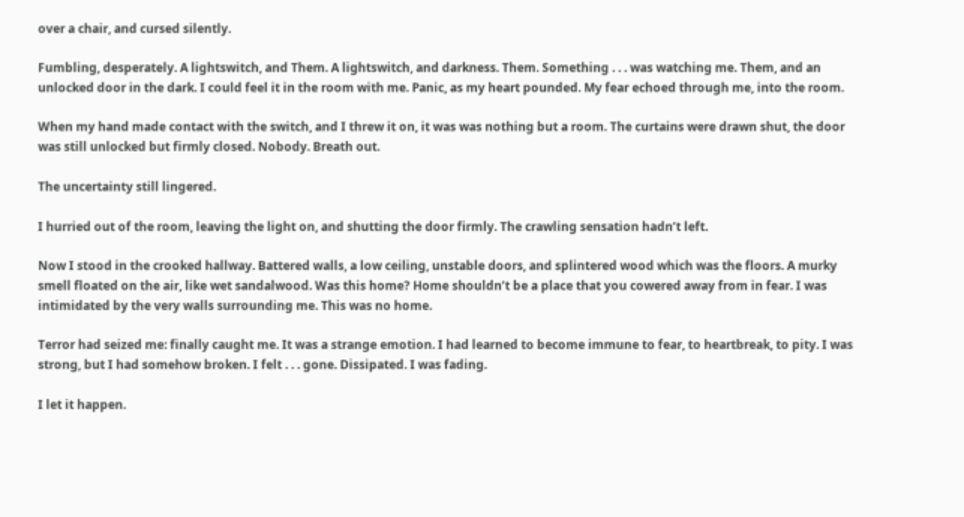over a chair, and cursed silently.

Fumbling, desperately. A lightswitch, and Them. A lightswitch, and darkness. Them. Something . . . was watching me. Them, and an unlocked door in the dark. I could feel it in the room with me. Panic, as my heart pounded. My fear echoed through me, into the room.

When my hand made contact with the switch, and I threw it on, it was was nothing but a room. The curtains were drawn shut, the door was still unlocked but firmly closed. Nobody. Breath out.

The uncertainty still lingered.

I hurried out of the room, leaving the light on, and shutting the door firmly. The crawling sensation hadn’t left.

Now I stood in the crooked hallway. Battered walls, a low ceiling, unstable doors, and splintered wood which was the floors. A murky smell floated on the air, like wet sandalwood. Was this home? Home shouldn’t be a place that you cowered away from in fear. I was intimidated by the very walls surrounding me. This was no home.

Terror had seized me: finally caught me. It was a strange emotion. I had learned to become immune to fear, to heartbreak, to pity. I was strong, but I had somehow broken. I felt . . . gone. Dissipated. I was fading.

I let it happen.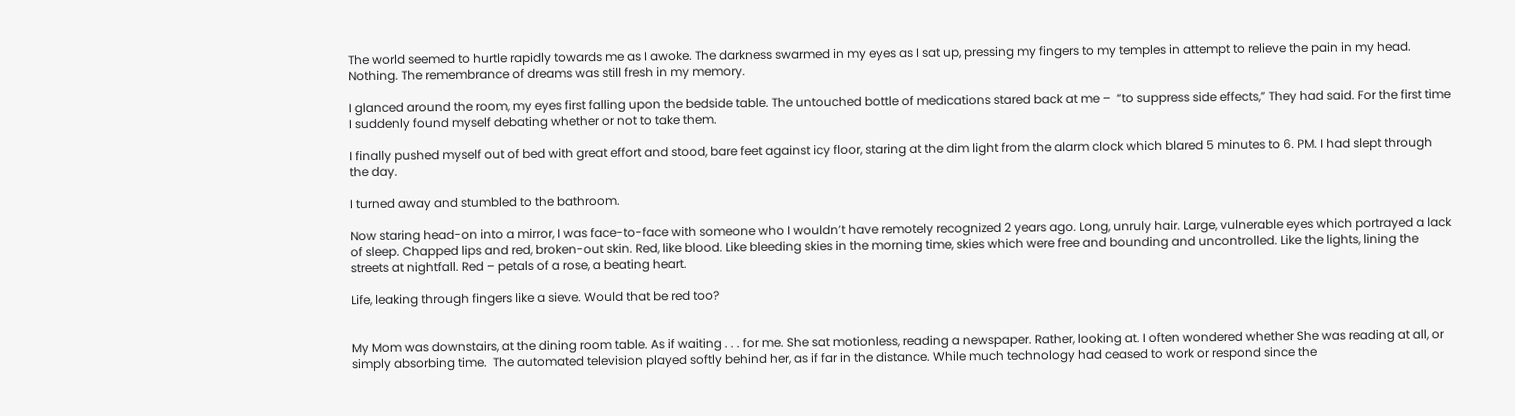The world seemed to hurtle rapidly towards me as I awoke. The darkness swarmed in my eyes as I sat up, pressing my fingers to my temples in attempt to relieve the pain in my head. Nothing. The remembrance of dreams was still fresh in my memory.

I glanced around the room, my eyes first falling upon the bedside table. The untouched bottle of medications stared back at me –  “to suppress side effects,” They had said. For the first time I suddenly found myself debating whether or not to take them.

I finally pushed myself out of bed with great effort and stood, bare feet against icy floor, staring at the dim light from the alarm clock which blared 5 minutes to 6. PM. I had slept through the day.

I turned away and stumbled to the bathroom.

Now staring head-on into a mirror, I was face-to-face with someone who I wouldn’t have remotely recognized 2 years ago. Long, unruly hair. Large, vulnerable eyes which portrayed a lack of sleep. Chapped lips and red, broken-out skin. Red, like blood. Like bleeding skies in the morning time, skies which were free and bounding and uncontrolled. Like the lights, lining the streets at nightfall. Red – petals of a rose, a beating heart.

Life, leaking through fingers like a sieve. Would that be red too?


My Mom was downstairs, at the dining room table. As if waiting . . . for me. She sat motionless, reading a newspaper. Rather, looking at. I often wondered whether She was reading at all, or simply absorbing time.  The automated television played softly behind her, as if far in the distance. While much technology had ceased to work or respond since the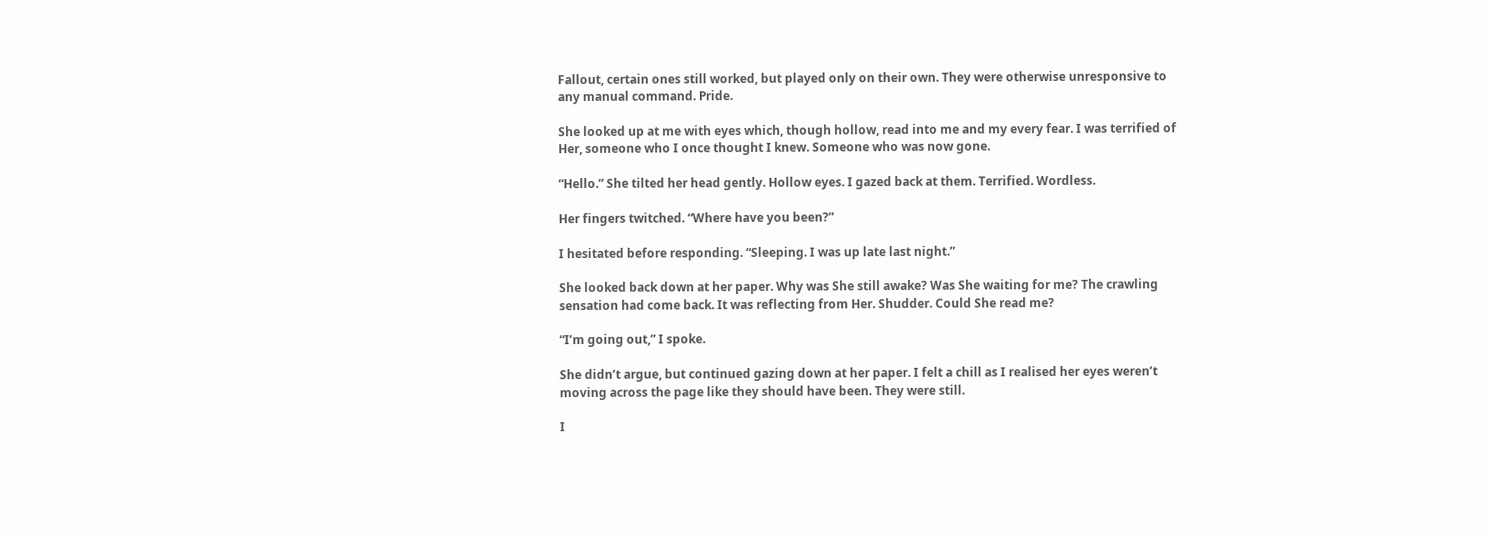Fallout, certain ones still worked, but played only on their own. They were otherwise unresponsive to any manual command. Pride.

She looked up at me with eyes which, though hollow, read into me and my every fear. I was terrified of Her, someone who I once thought I knew. Someone who was now gone.

“Hello.” She tilted her head gently. Hollow eyes. I gazed back at them. Terrified. Wordless.

Her fingers twitched. “Where have you been?”

I hesitated before responding. “Sleeping. I was up late last night.”

She looked back down at her paper. Why was She still awake? Was She waiting for me? The crawling sensation had come back. It was reflecting from Her. Shudder. Could She read me?

“I’m going out,” I spoke.

She didn’t argue, but continued gazing down at her paper. I felt a chill as I realised her eyes weren’t moving across the page like they should have been. They were still.

I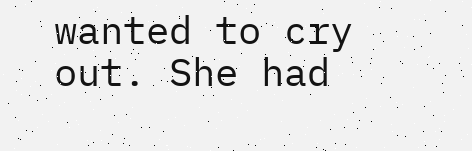wanted to cry out. She had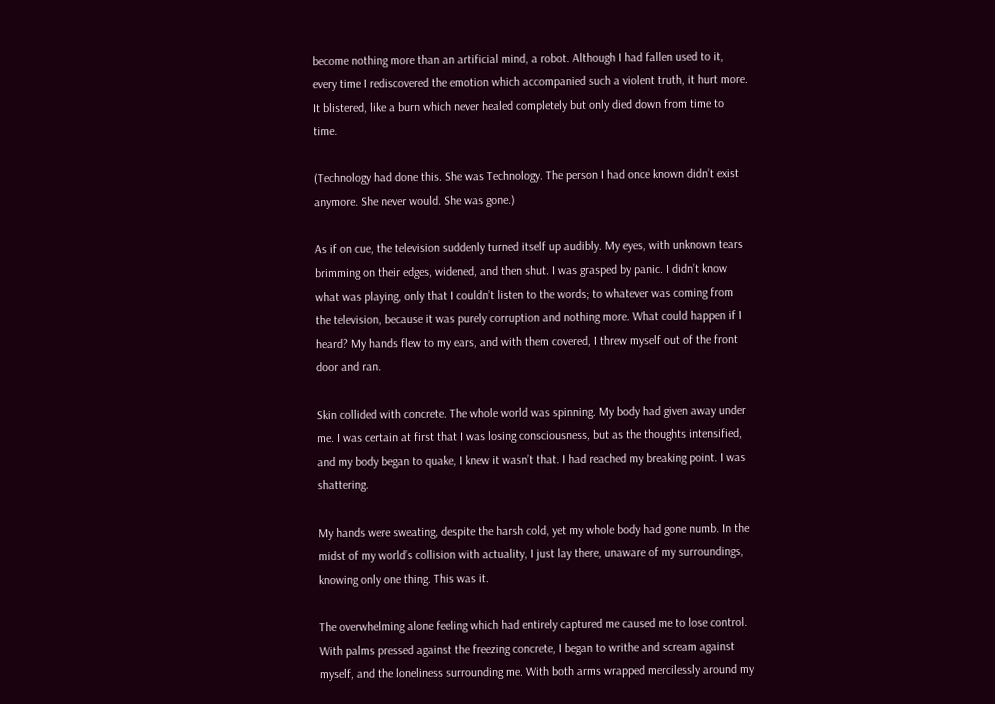become nothing more than an artificial mind, a robot. Although I had fallen used to it, every time I rediscovered the emotion which accompanied such a violent truth, it hurt more. It blistered, like a burn which never healed completely but only died down from time to time.

(Technology had done this. She was Technology. The person I had once known didn’t exist anymore. She never would. She was gone.)

As if on cue, the television suddenly turned itself up audibly. My eyes, with unknown tears brimming on their edges, widened, and then shut. I was grasped by panic. I didn’t know what was playing, only that I couldn’t listen to the words; to whatever was coming from the television, because it was purely corruption and nothing more. What could happen if I heard? My hands flew to my ears, and with them covered, I threw myself out of the front door and ran.

Skin collided with concrete. The whole world was spinning. My body had given away under me. I was certain at first that I was losing consciousness, but as the thoughts intensified, and my body began to quake, I knew it wasn’t that. I had reached my breaking point. I was shattering.

My hands were sweating, despite the harsh cold, yet my whole body had gone numb. In the midst of my world’s collision with actuality, I just lay there, unaware of my surroundings, knowing only one thing. This was it.

The overwhelming alone feeling which had entirely captured me caused me to lose control.  With palms pressed against the freezing concrete, I began to writhe and scream against myself, and the loneliness surrounding me. With both arms wrapped mercilessly around my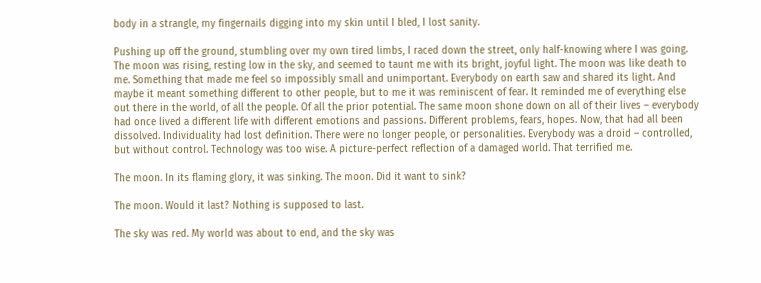body in a strangle, my fingernails digging into my skin until I bled, I lost sanity.

Pushing up off the ground, stumbling over my own tired limbs, I raced down the street, only half-knowing where I was going. The moon was rising, resting low in the sky, and seemed to taunt me with its bright, joyful light. The moon was like death to me. Something that made me feel so impossibly small and unimportant. Everybody on earth saw and shared its light. And maybe it meant something different to other people, but to me it was reminiscent of fear. It reminded me of everything else out there in the world, of all the people. Of all the prior potential. The same moon shone down on all of their lives – everybody had once lived a different life with different emotions and passions. Different problems, fears, hopes. Now, that had all been dissolved. Individuality had lost definition. There were no longer people, or personalities. Everybody was a droid – controlled, but without control. Technology was too wise. A picture-perfect reflection of a damaged world. That terrified me.

The moon. In its flaming glory, it was sinking. The moon. Did it want to sink?

The moon. Would it last? Nothing is supposed to last.

The sky was red. My world was about to end, and the sky was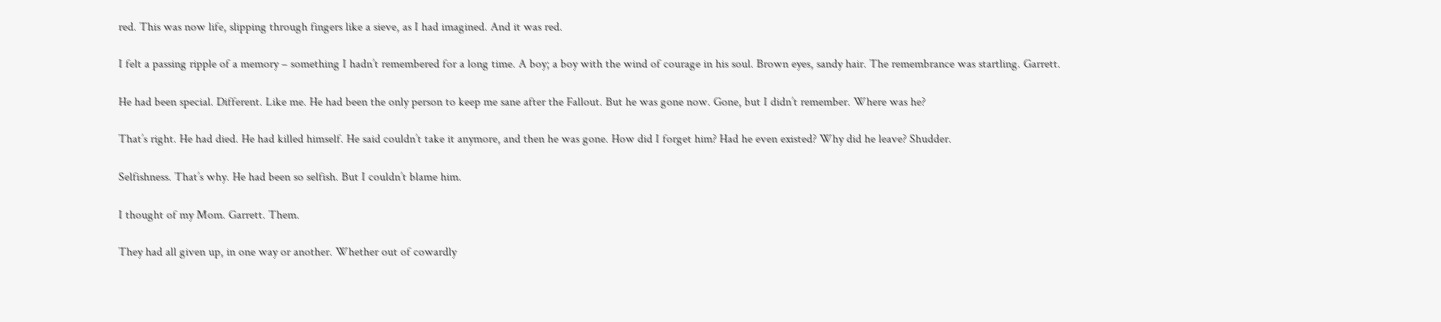red. This was now life, slipping through fingers like a sieve, as I had imagined. And it was red.

I felt a passing ripple of a memory – something I hadn’t remembered for a long time. A boy; a boy with the wind of courage in his soul. Brown eyes, sandy hair. The remembrance was startling. Garrett.

He had been special. Different. Like me. He had been the only person to keep me sane after the Fallout. But he was gone now. Gone, but I didn’t remember. Where was he?

That’s right. He had died. He had killed himself. He said couldn’t take it anymore, and then he was gone. How did I forget him? Had he even existed? Why did he leave? Shudder.

Selfishness. That’s why. He had been so selfish. But I couldn’t blame him.

I thought of my Mom. Garrett. Them.

They had all given up, in one way or another. Whether out of cowardly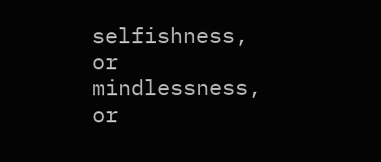selfishness, or mindlessness, or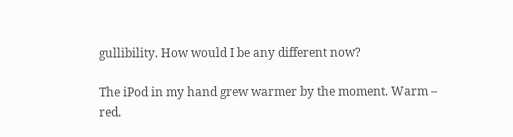gullibility. How would I be any different now?

The iPod in my hand grew warmer by the moment. Warm – red.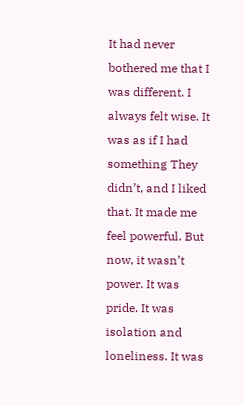It had never bothered me that I was different. I always felt wise. It was as if I had something They didn’t, and I liked that. It made me feel powerful. But now, it wasn’t power. It was pride. It was isolation and loneliness. It was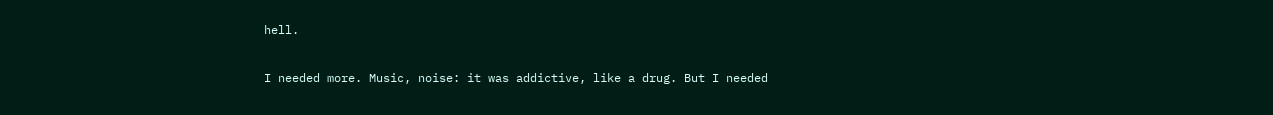hell.

I needed more. Music, noise: it was addictive, like a drug. But I needed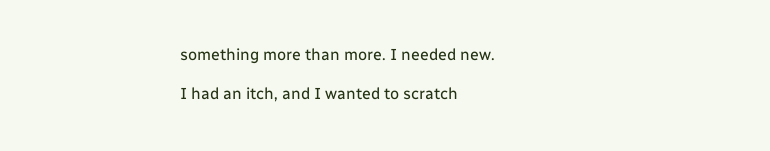something more than more. I needed new.

I had an itch, and I wanted to scratch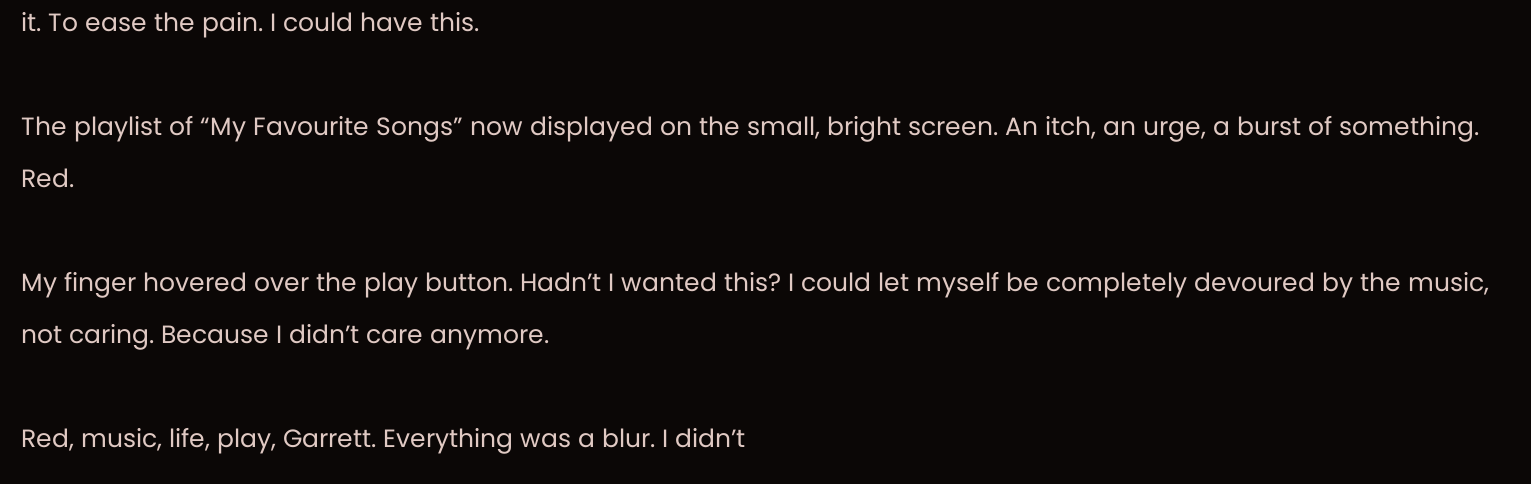it. To ease the pain. I could have this.

The playlist of “My Favourite Songs” now displayed on the small, bright screen. An itch, an urge, a burst of something. Red.

My finger hovered over the play button. Hadn’t I wanted this? I could let myself be completely devoured by the music, not caring. Because I didn’t care anymore.

Red, music, life, play, Garrett. Everything was a blur. I didn’t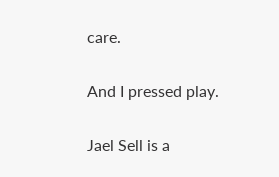care.

And I pressed play.

Jael Sell is a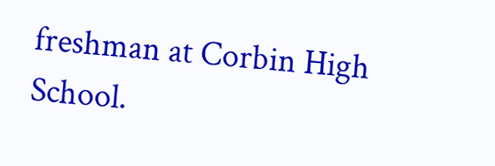freshman at Corbin High School.